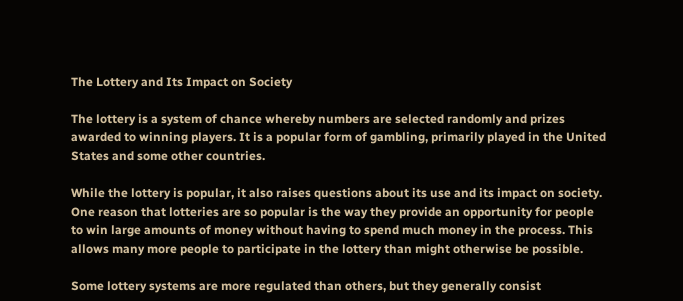The Lottery and Its Impact on Society

The lottery is a system of chance whereby numbers are selected randomly and prizes awarded to winning players. It is a popular form of gambling, primarily played in the United States and some other countries.

While the lottery is popular, it also raises questions about its use and its impact on society. One reason that lotteries are so popular is the way they provide an opportunity for people to win large amounts of money without having to spend much money in the process. This allows many more people to participate in the lottery than might otherwise be possible.

Some lottery systems are more regulated than others, but they generally consist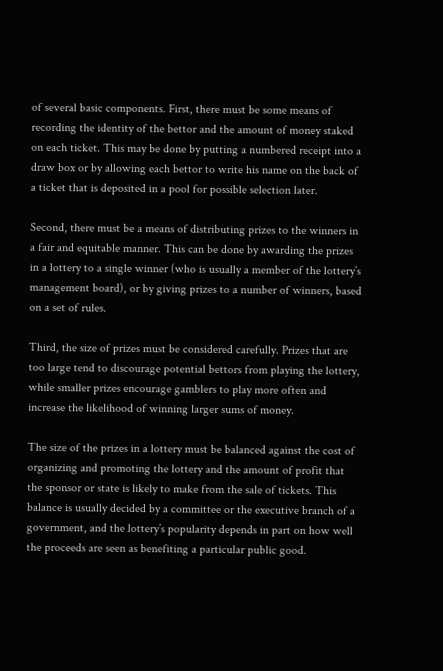of several basic components. First, there must be some means of recording the identity of the bettor and the amount of money staked on each ticket. This may be done by putting a numbered receipt into a draw box or by allowing each bettor to write his name on the back of a ticket that is deposited in a pool for possible selection later.

Second, there must be a means of distributing prizes to the winners in a fair and equitable manner. This can be done by awarding the prizes in a lottery to a single winner (who is usually a member of the lottery’s management board), or by giving prizes to a number of winners, based on a set of rules.

Third, the size of prizes must be considered carefully. Prizes that are too large tend to discourage potential bettors from playing the lottery, while smaller prizes encourage gamblers to play more often and increase the likelihood of winning larger sums of money.

The size of the prizes in a lottery must be balanced against the cost of organizing and promoting the lottery and the amount of profit that the sponsor or state is likely to make from the sale of tickets. This balance is usually decided by a committee or the executive branch of a government, and the lottery’s popularity depends in part on how well the proceeds are seen as benefiting a particular public good.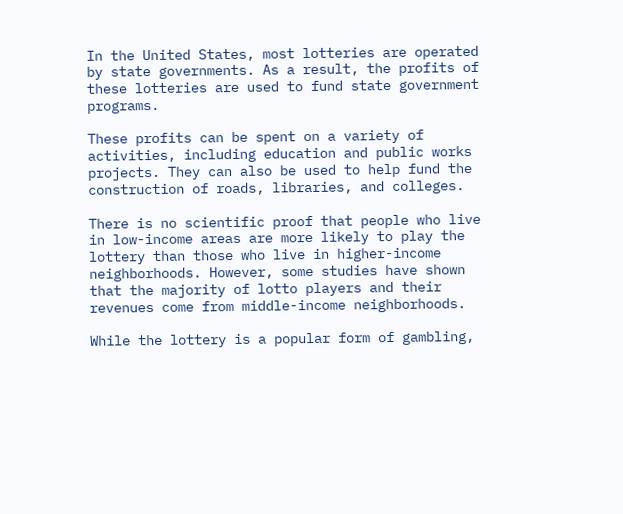In the United States, most lotteries are operated by state governments. As a result, the profits of these lotteries are used to fund state government programs.

These profits can be spent on a variety of activities, including education and public works projects. They can also be used to help fund the construction of roads, libraries, and colleges.

There is no scientific proof that people who live in low-income areas are more likely to play the lottery than those who live in higher-income neighborhoods. However, some studies have shown that the majority of lotto players and their revenues come from middle-income neighborhoods.

While the lottery is a popular form of gambling,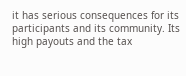it has serious consequences for its participants and its community. Its high payouts and the tax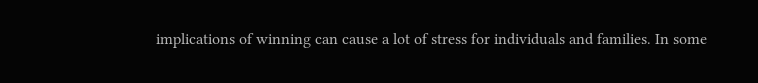implications of winning can cause a lot of stress for individuals and families. In some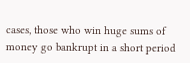cases, those who win huge sums of money go bankrupt in a short period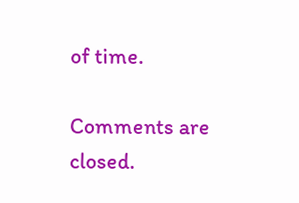of time.

Comments are closed.